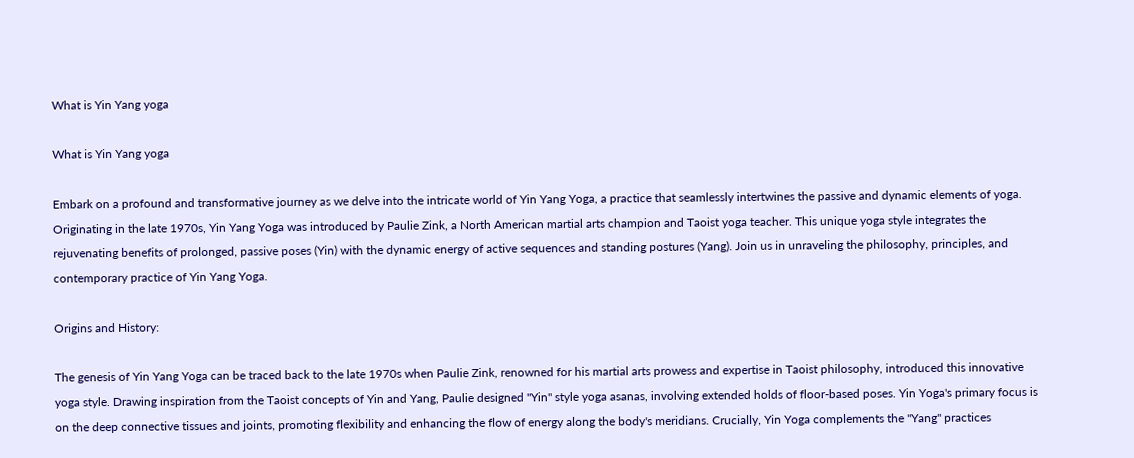What is Yin Yang yoga

What is Yin Yang yoga

Embark on a profound and transformative journey as we delve into the intricate world of Yin Yang Yoga, a practice that seamlessly intertwines the passive and dynamic elements of yoga. Originating in the late 1970s, Yin Yang Yoga was introduced by Paulie Zink, a North American martial arts champion and Taoist yoga teacher. This unique yoga style integrates the rejuvenating benefits of prolonged, passive poses (Yin) with the dynamic energy of active sequences and standing postures (Yang). Join us in unraveling the philosophy, principles, and contemporary practice of Yin Yang Yoga.

Origins and History:

The genesis of Yin Yang Yoga can be traced back to the late 1970s when Paulie Zink, renowned for his martial arts prowess and expertise in Taoist philosophy, introduced this innovative yoga style. Drawing inspiration from the Taoist concepts of Yin and Yang, Paulie designed "Yin" style yoga asanas, involving extended holds of floor-based poses. Yin Yoga's primary focus is on the deep connective tissues and joints, promoting flexibility and enhancing the flow of energy along the body's meridians. Crucially, Yin Yoga complements the "Yang" practices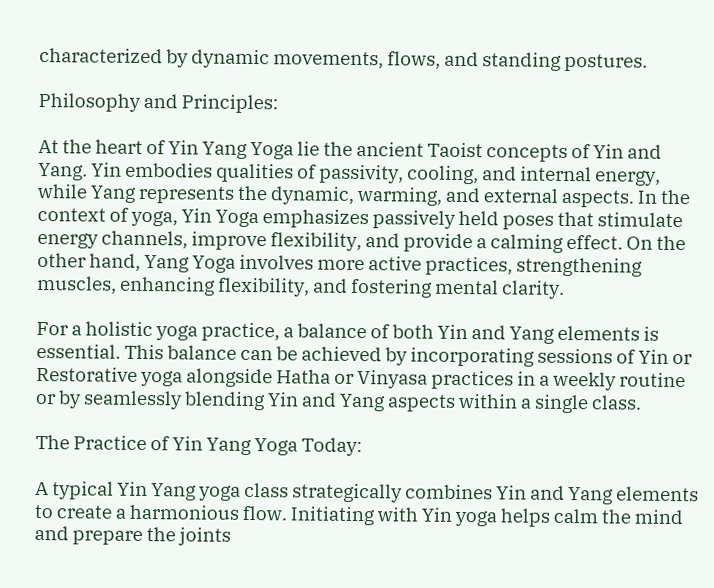characterized by dynamic movements, flows, and standing postures.

Philosophy and Principles:

At the heart of Yin Yang Yoga lie the ancient Taoist concepts of Yin and Yang. Yin embodies qualities of passivity, cooling, and internal energy, while Yang represents the dynamic, warming, and external aspects. In the context of yoga, Yin Yoga emphasizes passively held poses that stimulate energy channels, improve flexibility, and provide a calming effect. On the other hand, Yang Yoga involves more active practices, strengthening muscles, enhancing flexibility, and fostering mental clarity.

For a holistic yoga practice, a balance of both Yin and Yang elements is essential. This balance can be achieved by incorporating sessions of Yin or Restorative yoga alongside Hatha or Vinyasa practices in a weekly routine or by seamlessly blending Yin and Yang aspects within a single class.

The Practice of Yin Yang Yoga Today:

A typical Yin Yang yoga class strategically combines Yin and Yang elements to create a harmonious flow. Initiating with Yin yoga helps calm the mind and prepare the joints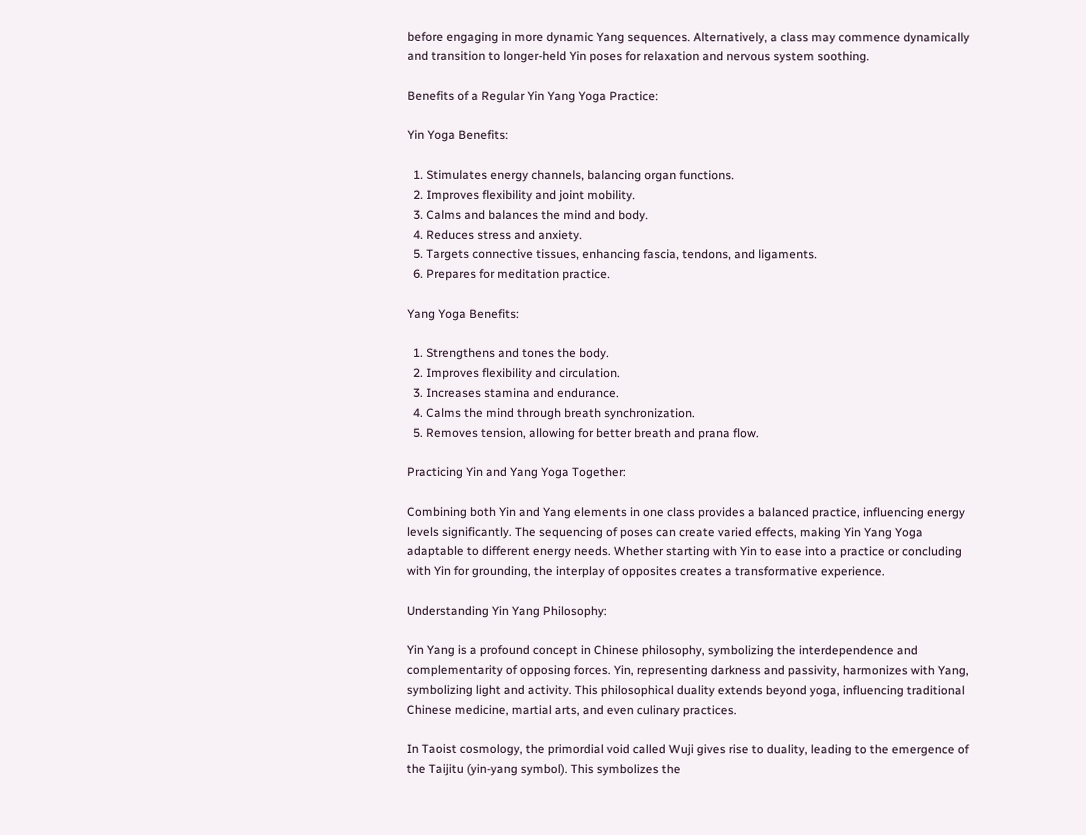before engaging in more dynamic Yang sequences. Alternatively, a class may commence dynamically and transition to longer-held Yin poses for relaxation and nervous system soothing.

Benefits of a Regular Yin Yang Yoga Practice:

Yin Yoga Benefits:

  1. Stimulates energy channels, balancing organ functions.
  2. Improves flexibility and joint mobility.
  3. Calms and balances the mind and body.
  4. Reduces stress and anxiety.
  5. Targets connective tissues, enhancing fascia, tendons, and ligaments.
  6. Prepares for meditation practice.

Yang Yoga Benefits:

  1. Strengthens and tones the body.
  2. Improves flexibility and circulation.
  3. Increases stamina and endurance.
  4. Calms the mind through breath synchronization.
  5. Removes tension, allowing for better breath and prana flow.

Practicing Yin and Yang Yoga Together:

Combining both Yin and Yang elements in one class provides a balanced practice, influencing energy levels significantly. The sequencing of poses can create varied effects, making Yin Yang Yoga adaptable to different energy needs. Whether starting with Yin to ease into a practice or concluding with Yin for grounding, the interplay of opposites creates a transformative experience.

Understanding Yin Yang Philosophy:

Yin Yang is a profound concept in Chinese philosophy, symbolizing the interdependence and complementarity of opposing forces. Yin, representing darkness and passivity, harmonizes with Yang, symbolizing light and activity. This philosophical duality extends beyond yoga, influencing traditional Chinese medicine, martial arts, and even culinary practices.

In Taoist cosmology, the primordial void called Wuji gives rise to duality, leading to the emergence of the Taijitu (yin-yang symbol). This symbolizes the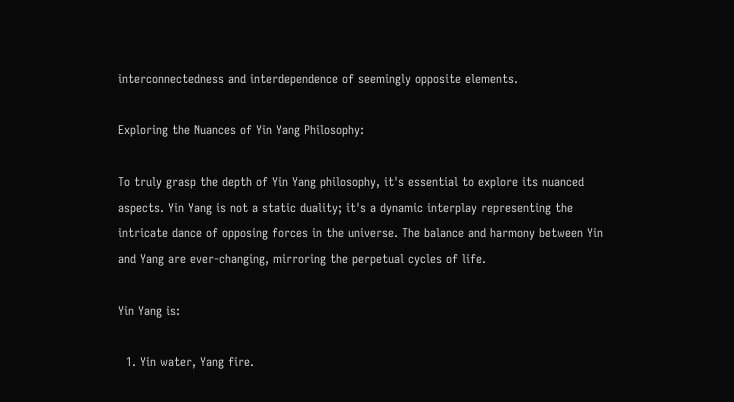interconnectedness and interdependence of seemingly opposite elements.

Exploring the Nuances of Yin Yang Philosophy:

To truly grasp the depth of Yin Yang philosophy, it's essential to explore its nuanced aspects. Yin Yang is not a static duality; it's a dynamic interplay representing the intricate dance of opposing forces in the universe. The balance and harmony between Yin and Yang are ever-changing, mirroring the perpetual cycles of life.

Yin Yang is:

  1. Yin water, Yang fire.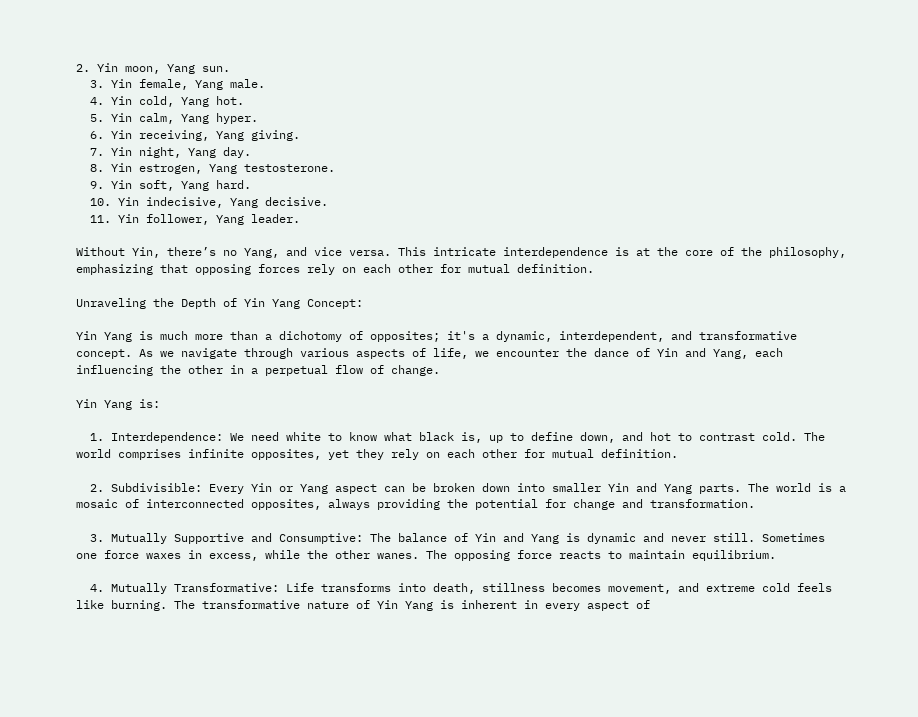2. Yin moon, Yang sun.
  3. Yin female, Yang male.
  4. Yin cold, Yang hot.
  5. Yin calm, Yang hyper.
  6. Yin receiving, Yang giving.
  7. Yin night, Yang day.
  8. Yin estrogen, Yang testosterone.
  9. Yin soft, Yang hard.
  10. Yin indecisive, Yang decisive.
  11. Yin follower, Yang leader.

Without Yin, there’s no Yang, and vice versa. This intricate interdependence is at the core of the philosophy, emphasizing that opposing forces rely on each other for mutual definition.

Unraveling the Depth of Yin Yang Concept:

Yin Yang is much more than a dichotomy of opposites; it's a dynamic, interdependent, and transformative concept. As we navigate through various aspects of life, we encounter the dance of Yin and Yang, each influencing the other in a perpetual flow of change.

Yin Yang is:

  1. Interdependence: We need white to know what black is, up to define down, and hot to contrast cold. The world comprises infinite opposites, yet they rely on each other for mutual definition.

  2. Subdivisible: Every Yin or Yang aspect can be broken down into smaller Yin and Yang parts. The world is a mosaic of interconnected opposites, always providing the potential for change and transformation.

  3. Mutually Supportive and Consumptive: The balance of Yin and Yang is dynamic and never still. Sometimes one force waxes in excess, while the other wanes. The opposing force reacts to maintain equilibrium.

  4. Mutually Transformative: Life transforms into death, stillness becomes movement, and extreme cold feels like burning. The transformative nature of Yin Yang is inherent in every aspect of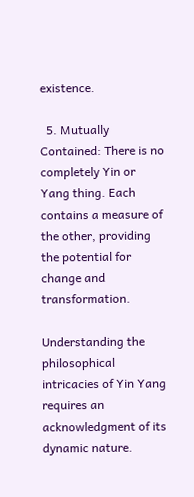existence.

  5. Mutually Contained: There is no completely Yin or Yang thing. Each contains a measure of the other, providing the potential for change and transformation.

Understanding the philosophical intricacies of Yin Yang requires an acknowledgment of its dynamic nature.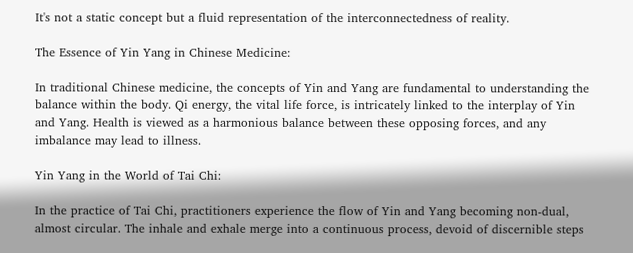It's not a static concept but a fluid representation of the interconnectedness of reality.

The Essence of Yin Yang in Chinese Medicine:

In traditional Chinese medicine, the concepts of Yin and Yang are fundamental to understanding the balance within the body. Qi energy, the vital life force, is intricately linked to the interplay of Yin and Yang. Health is viewed as a harmonious balance between these opposing forces, and any imbalance may lead to illness.

Yin Yang in the World of Tai Chi:

In the practice of Tai Chi, practitioners experience the flow of Yin and Yang becoming non-dual, almost circular. The inhale and exhale merge into a continuous process, devoid of discernible steps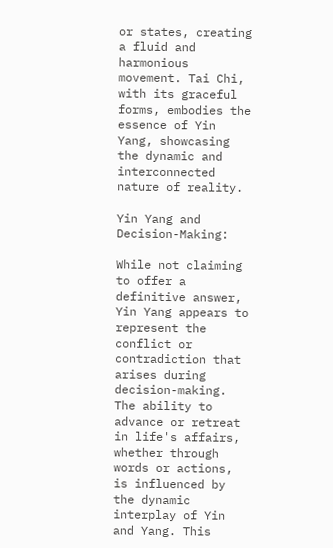or states, creating a fluid and harmonious movement. Tai Chi, with its graceful forms, embodies the essence of Yin Yang, showcasing the dynamic and interconnected nature of reality.

Yin Yang and Decision-Making:

While not claiming to offer a definitive answer, Yin Yang appears to represent the conflict or contradiction that arises during decision-making. The ability to advance or retreat in life's affairs, whether through words or actions, is influenced by the dynamic interplay of Yin and Yang. This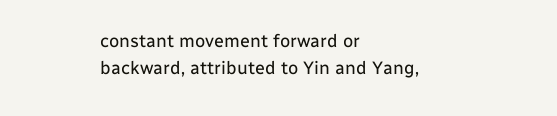constant movement forward or backward, attributed to Yin and Yang,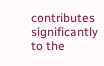contributes significantly to the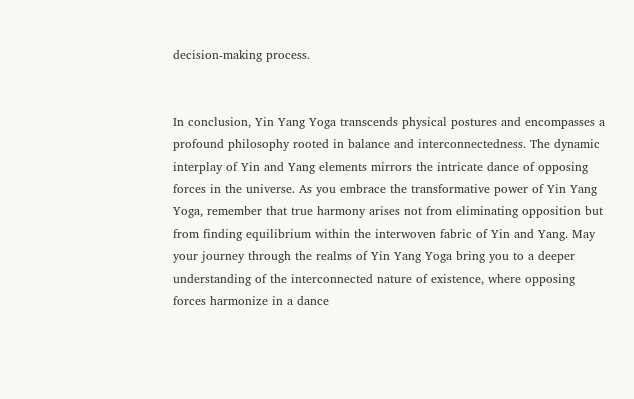decision-making process.


In conclusion, Yin Yang Yoga transcends physical postures and encompasses a profound philosophy rooted in balance and interconnectedness. The dynamic interplay of Yin and Yang elements mirrors the intricate dance of opposing forces in the universe. As you embrace the transformative power of Yin Yang Yoga, remember that true harmony arises not from eliminating opposition but from finding equilibrium within the interwoven fabric of Yin and Yang. May your journey through the realms of Yin Yang Yoga bring you to a deeper understanding of the interconnected nature of existence, where opposing forces harmonize in a dance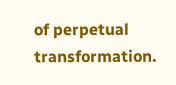of perpetual transformation.